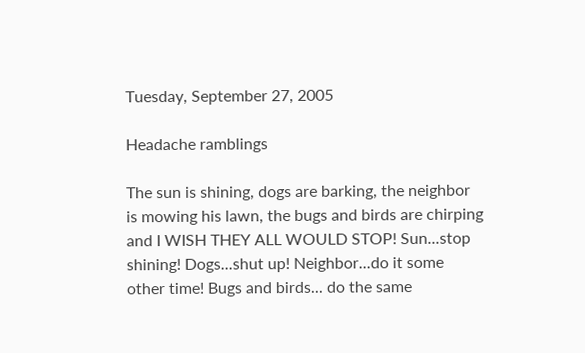Tuesday, September 27, 2005

Headache ramblings

The sun is shining, dogs are barking, the neighbor is mowing his lawn, the bugs and birds are chirping and I WISH THEY ALL WOULD STOP! Sun...stop shining! Dogs...shut up! Neighbor...do it some other time! Bugs and birds... do the same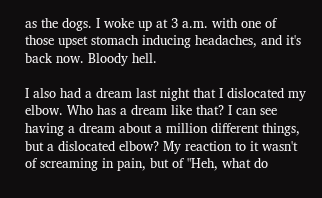as the dogs. I woke up at 3 a.m. with one of those upset stomach inducing headaches, and it's back now. Bloody hell.

I also had a dream last night that I dislocated my elbow. Who has a dream like that? I can see having a dream about a million different things, but a dislocated elbow? My reaction to it wasn't of screaming in pain, but of "Heh, what do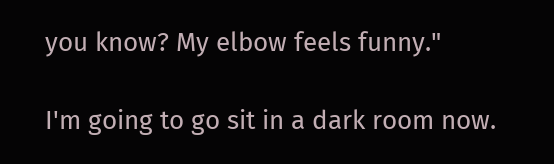you know? My elbow feels funny."

I'm going to go sit in a dark room now.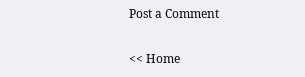Post a Comment

<< Home